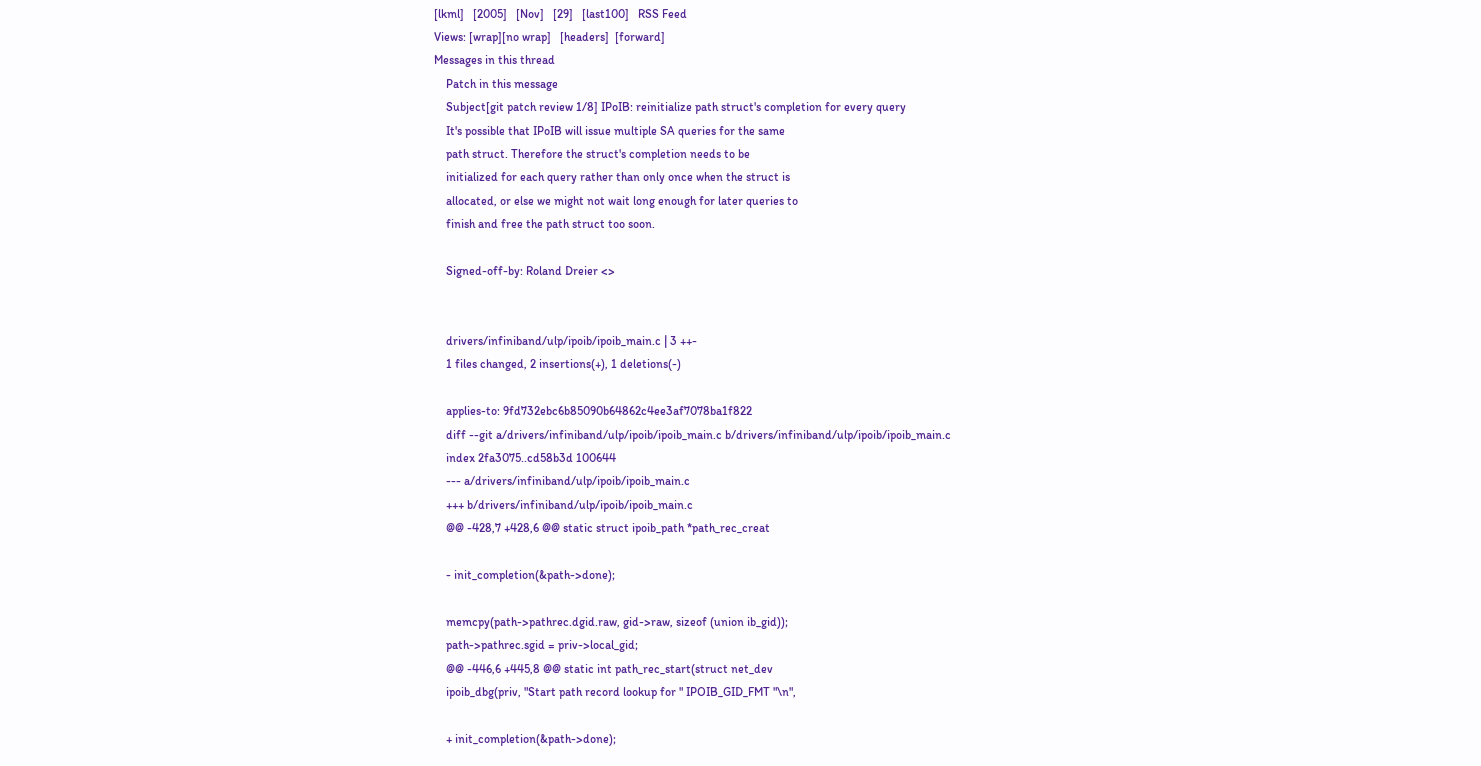[lkml]   [2005]   [Nov]   [29]   [last100]   RSS Feed
Views: [wrap][no wrap]   [headers]  [forward]
Messages in this thread
    Patch in this message
    Subject[git patch review 1/8] IPoIB: reinitialize path struct's completion for every query
    It's possible that IPoIB will issue multiple SA queries for the same
    path struct. Therefore the struct's completion needs to be
    initialized for each query rather than only once when the struct is
    allocated, or else we might not wait long enough for later queries to
    finish and free the path struct too soon.

    Signed-off-by: Roland Dreier <>


    drivers/infiniband/ulp/ipoib/ipoib_main.c | 3 ++-
    1 files changed, 2 insertions(+), 1 deletions(-)

    applies-to: 9fd732ebc6b85090b64862c4ee3af7078ba1f822
    diff --git a/drivers/infiniband/ulp/ipoib/ipoib_main.c b/drivers/infiniband/ulp/ipoib/ipoib_main.c
    index 2fa3075..cd58b3d 100644
    --- a/drivers/infiniband/ulp/ipoib/ipoib_main.c
    +++ b/drivers/infiniband/ulp/ipoib/ipoib_main.c
    @@ -428,7 +428,6 @@ static struct ipoib_path *path_rec_creat

    - init_completion(&path->done);

    memcpy(path->pathrec.dgid.raw, gid->raw, sizeof (union ib_gid));
    path->pathrec.sgid = priv->local_gid;
    @@ -446,6 +445,8 @@ static int path_rec_start(struct net_dev
    ipoib_dbg(priv, "Start path record lookup for " IPOIB_GID_FMT "\n",

    + init_completion(&path->done);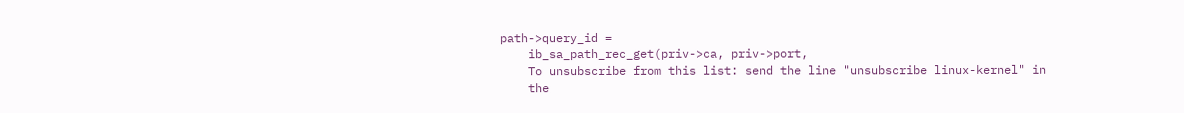path->query_id =
    ib_sa_path_rec_get(priv->ca, priv->port,
    To unsubscribe from this list: send the line "unsubscribe linux-kernel" in
    the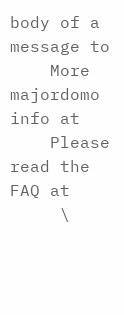body of a message to
    More majordomo info at
    Please read the FAQ at
     \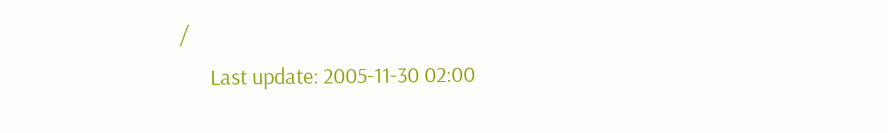/
      Last update: 2005-11-30 02:00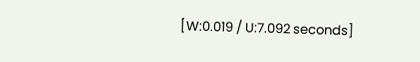[W:0.019 / U:7.092 seconds]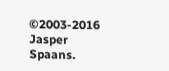©2003-2016 Jasper Spaans.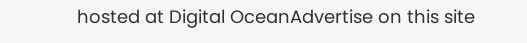hosted at Digital OceanAdvertise on this site